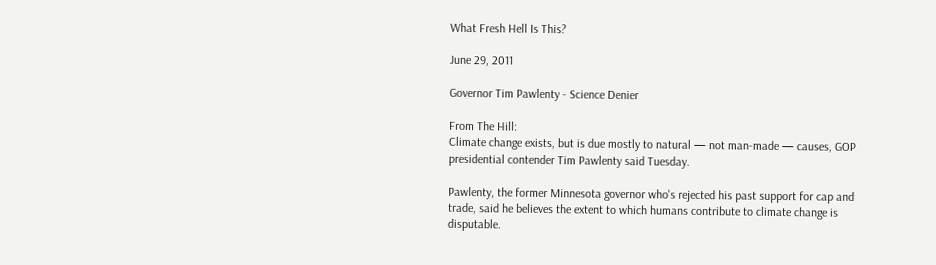What Fresh Hell Is This?

June 29, 2011

Governor Tim Pawlenty - Science Denier

From The Hill:
Climate change exists, but is due mostly to natural — not man-made — causes, GOP presidential contender Tim Pawlenty said Tuesday.

Pawlenty, the former Minnesota governor who's rejected his past support for cap and trade, said he believes the extent to which humans contribute to climate change is disputable.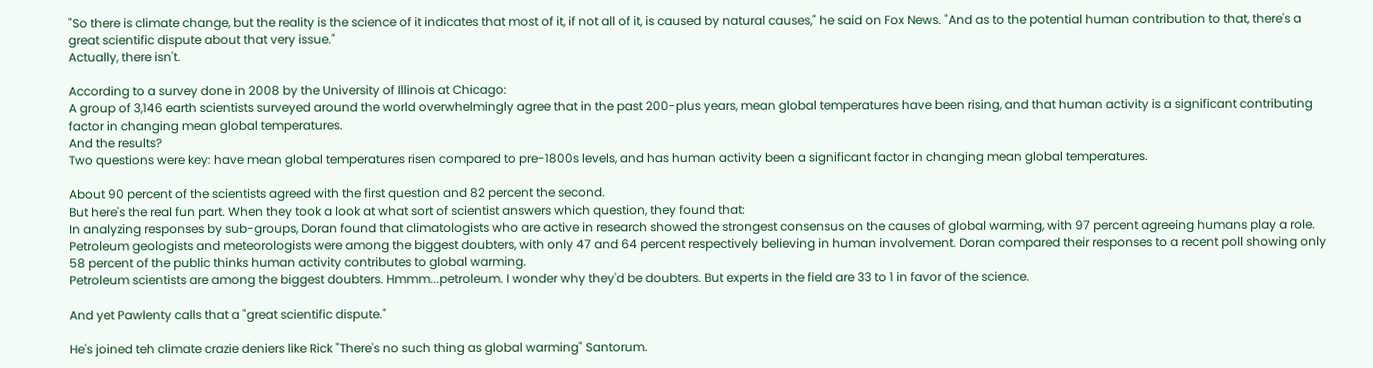"So there is climate change, but the reality is the science of it indicates that most of it, if not all of it, is caused by natural causes," he said on Fox News. "And as to the potential human contribution to that, there's a great scientific dispute about that very issue."
Actually, there isn't.

According to a survey done in 2008 by the University of Illinois at Chicago:
A group of 3,146 earth scientists surveyed around the world overwhelmingly agree that in the past 200-plus years, mean global temperatures have been rising, and that human activity is a significant contributing factor in changing mean global temperatures.
And the results?
Two questions were key: have mean global temperatures risen compared to pre-1800s levels, and has human activity been a significant factor in changing mean global temperatures.

About 90 percent of the scientists agreed with the first question and 82 percent the second.
But here's the real fun part. When they took a look at what sort of scientist answers which question, they found that:
In analyzing responses by sub-groups, Doran found that climatologists who are active in research showed the strongest consensus on the causes of global warming, with 97 percent agreeing humans play a role. Petroleum geologists and meteorologists were among the biggest doubters, with only 47 and 64 percent respectively believing in human involvement. Doran compared their responses to a recent poll showing only 58 percent of the public thinks human activity contributes to global warming.
Petroleum scientists are among the biggest doubters. Hmmm...petroleum. I wonder why they'd be doubters. But experts in the field are 33 to 1 in favor of the science.

And yet Pawlenty calls that a "great scientific dispute."

He's joined teh climate crazie deniers like Rick "There's no such thing as global warming" Santorum.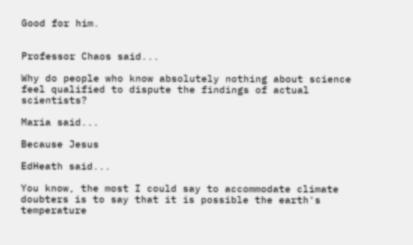Good for him.


Professor Chaos said...

Why do people who know absolutely nothing about science feel qualified to dispute the findings of actual scientists?

Maria said...

Because Jesus

EdHeath said...

You know, the most I could say to accommodate climate doubters is to say that it is possible the earth's temperature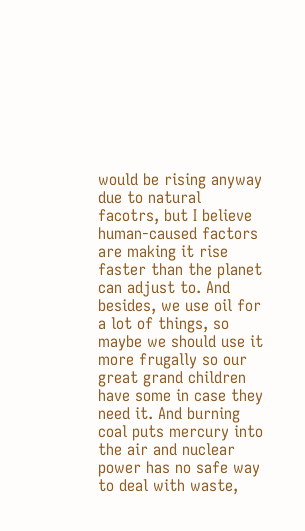would be rising anyway due to natural facotrs, but I believe human-caused factors are making it rise faster than the planet can adjust to. And besides, we use oil for a lot of things, so maybe we should use it more frugally so our great grand children have some in case they need it. And burning coal puts mercury into the air and nuclear power has no safe way to deal with waste,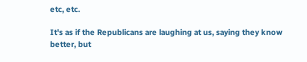etc, etc.

It's as if the Republicans are laughing at us, saying they know better, but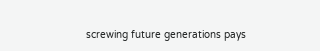screwing future generations pays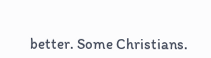better. Some Christians.